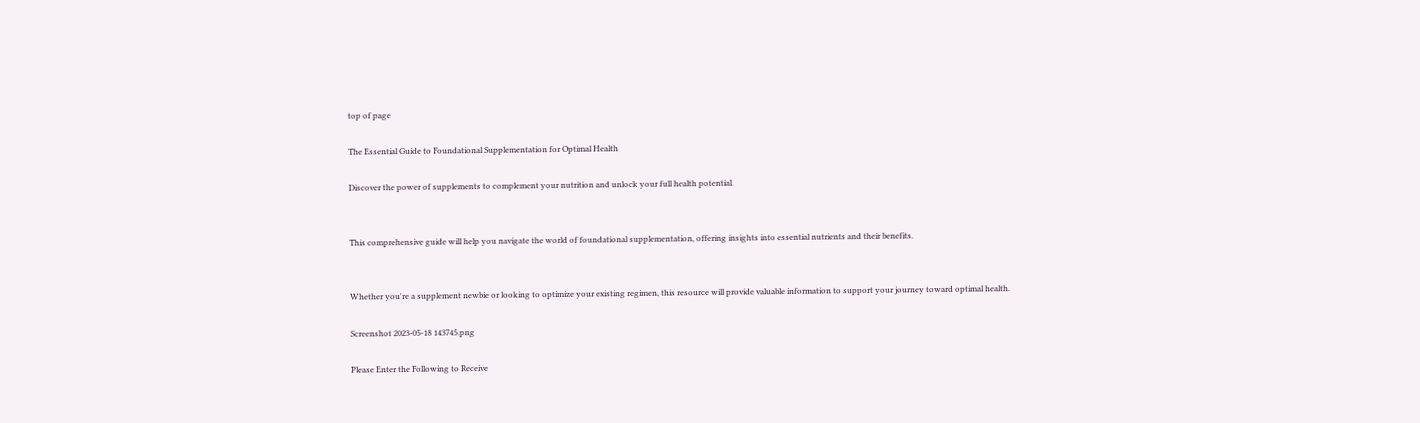top of page

The Essential Guide to Foundational Supplementation for Optimal Health

Discover the power of supplements to complement your nutrition and unlock your full health potential.


This comprehensive guide will help you navigate the world of foundational supplementation, offering insights into essential nutrients and their benefits.


Whether you're a supplement newbie or looking to optimize your existing regimen, this resource will provide valuable information to support your journey toward optimal health.

Screenshot 2023-05-18 143745.png

Please Enter the Following to Receive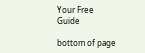Your Free Guide

bottom of page